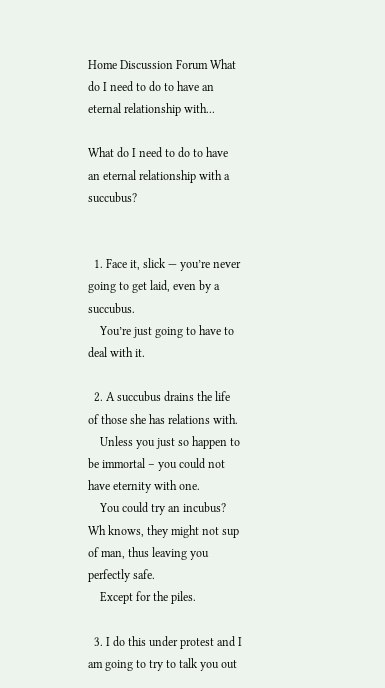Home Discussion Forum What do I need to do to have an eternal relationship with...

What do I need to do to have an eternal relationship with a succubus?


  1. Face it, slick — you’re never going to get laid, even by a succubus.
    You’re just going to have to deal with it.

  2. A succubus drains the life of those she has relations with.
    Unless you just so happen to be immortal – you could not have eternity with one.
    You could try an incubus? Wh knows, they might not sup of man, thus leaving you perfectly safe.
    Except for the piles.

  3. I do this under protest and I am going to try to talk you out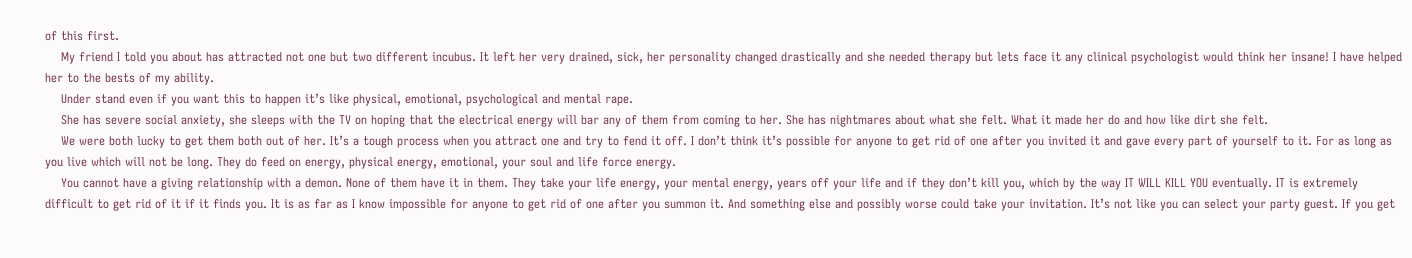of this first.
    My friend I told you about has attracted not one but two different incubus. It left her very drained, sick, her personality changed drastically and she needed therapy but lets face it any clinical psychologist would think her insane! I have helped her to the bests of my ability.
    Under stand even if you want this to happen it’s like physical, emotional, psychological and mental rape.
    She has severe social anxiety, she sleeps with the TV on hoping that the electrical energy will bar any of them from coming to her. She has nightmares about what she felt. What it made her do and how like dirt she felt.
    We were both lucky to get them both out of her. It’s a tough process when you attract one and try to fend it off. I don’t think it’s possible for anyone to get rid of one after you invited it and gave every part of yourself to it. For as long as you live which will not be long. They do feed on energy, physical energy, emotional, your soul and life force energy.
    You cannot have a giving relationship with a demon. None of them have it in them. They take your life energy, your mental energy, years off your life and if they don’t kill you, which by the way IT WILL KILL YOU eventually. IT is extremely difficult to get rid of it if it finds you. It is as far as I know impossible for anyone to get rid of one after you summon it. And something else and possibly worse could take your invitation. It’s not like you can select your party guest. If you get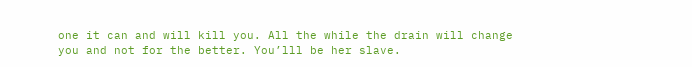one it can and will kill you. All the while the drain will change you and not for the better. You’lll be her slave.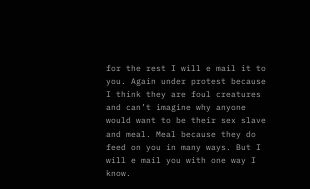for the rest I will e mail it to you. Again under protest because I think they are foul creatures and can’t imagine why anyone would want to be their sex slave and meal. Meal because they do feed on you in many ways. But I will e mail you with one way I know.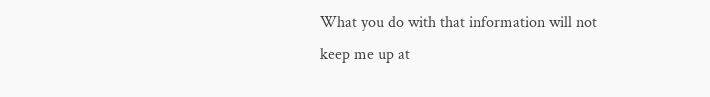What you do with that information will not keep me up at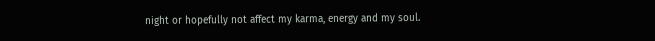night or hopefully not affect my karma, energy and my soul.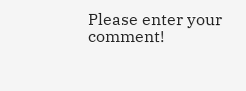Please enter your comment!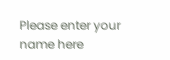Please enter your name here